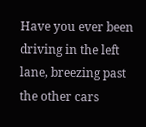Have you ever been driving in the left lane, breezing past the other cars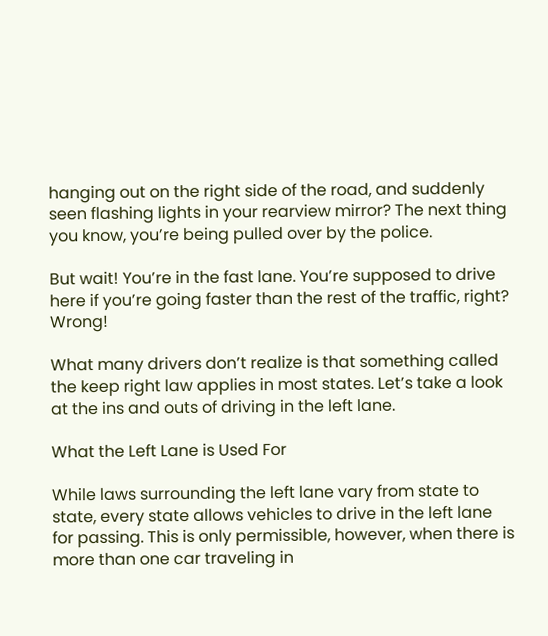hanging out on the right side of the road, and suddenly seen flashing lights in your rearview mirror? The next thing you know, you’re being pulled over by the police.

But wait! You’re in the fast lane. You’re supposed to drive here if you’re going faster than the rest of the traffic, right? Wrong!

What many drivers don’t realize is that something called the keep right law applies in most states. Let’s take a look at the ins and outs of driving in the left lane.

What the Left Lane is Used For

While laws surrounding the left lane vary from state to state, every state allows vehicles to drive in the left lane for passing. This is only permissible, however, when there is more than one car traveling in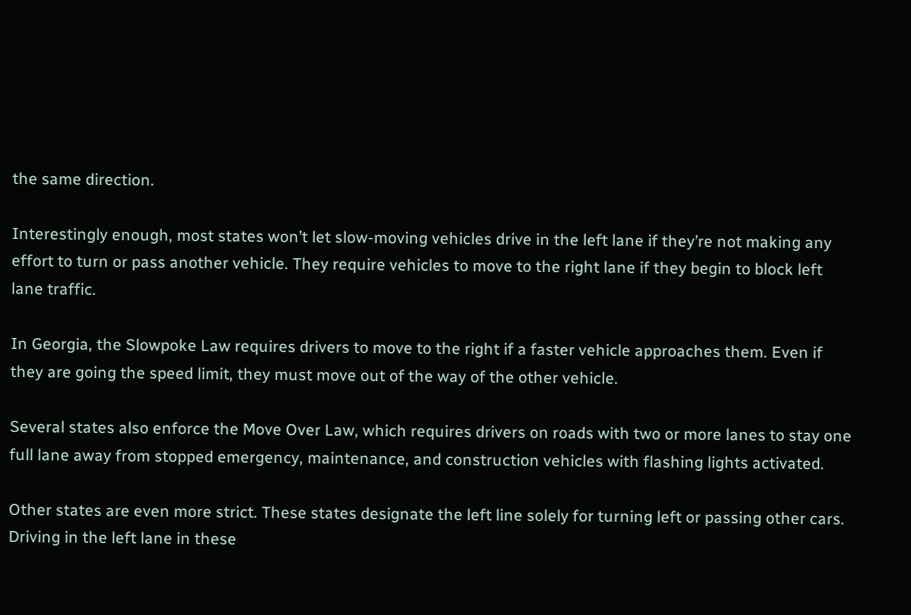the same direction.

Interestingly enough, most states won’t let slow-moving vehicles drive in the left lane if they’re not making any effort to turn or pass another vehicle. They require vehicles to move to the right lane if they begin to block left lane traffic.

In Georgia, the Slowpoke Law requires drivers to move to the right if a faster vehicle approaches them. Even if they are going the speed limit, they must move out of the way of the other vehicle.

Several states also enforce the Move Over Law, which requires drivers on roads with two or more lanes to stay one full lane away from stopped emergency, maintenance, and construction vehicles with flashing lights activated.

Other states are even more strict. These states designate the left line solely for turning left or passing other cars. Driving in the left lane in these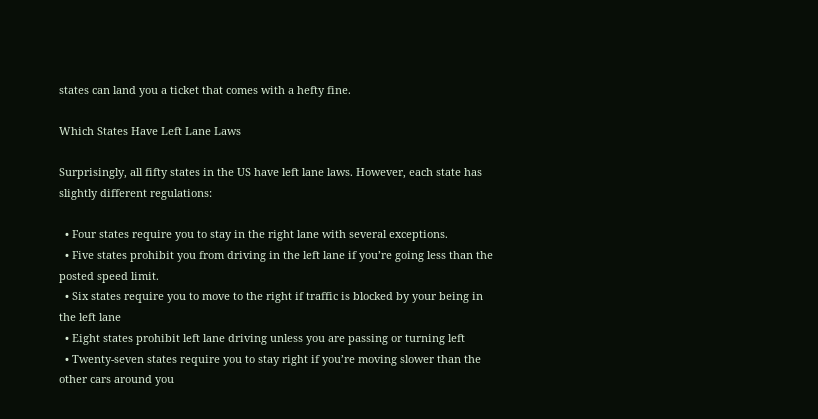states can land you a ticket that comes with a hefty fine.

Which States Have Left Lane Laws

Surprisingly, all fifty states in the US have left lane laws. However, each state has slightly different regulations:

  • Four states require you to stay in the right lane with several exceptions.
  • Five states prohibit you from driving in the left lane if you’re going less than the posted speed limit.
  • Six states require you to move to the right if traffic is blocked by your being in the left lane
  • Eight states prohibit left lane driving unless you are passing or turning left
  • Twenty-seven states require you to stay right if you’re moving slower than the other cars around you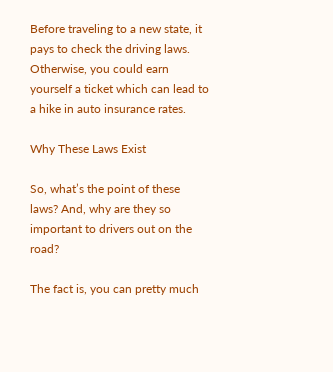Before traveling to a new state, it pays to check the driving laws. Otherwise, you could earn yourself a ticket which can lead to a hike in auto insurance rates.

Why These Laws Exist

So, what’s the point of these laws? And, why are they so important to drivers out on the road?

The fact is, you can pretty much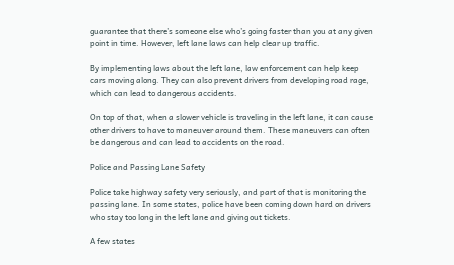guarantee that there’s someone else who’s going faster than you at any given point in time. However, left lane laws can help clear up traffic.

By implementing laws about the left lane, law enforcement can help keep cars moving along. They can also prevent drivers from developing road rage, which can lead to dangerous accidents.

On top of that, when a slower vehicle is traveling in the left lane, it can cause other drivers to have to maneuver around them. These maneuvers can often be dangerous and can lead to accidents on the road.

Police and Passing Lane Safety

Police take highway safety very seriously, and part of that is monitoring the passing lane. In some states, police have been coming down hard on drivers who stay too long in the left lane and giving out tickets.

A few states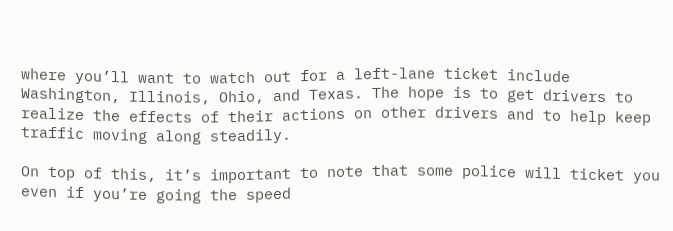where you’ll want to watch out for a left-lane ticket include Washington, Illinois, Ohio, and Texas. The hope is to get drivers to realize the effects of their actions on other drivers and to help keep traffic moving along steadily.

On top of this, it’s important to note that some police will ticket you even if you’re going the speed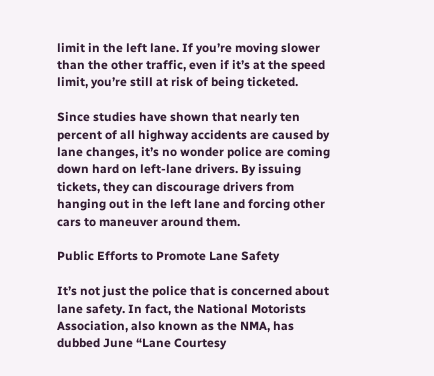limit in the left lane. If you’re moving slower than the other traffic, even if it’s at the speed limit, you’re still at risk of being ticketed.

Since studies have shown that nearly ten percent of all highway accidents are caused by lane changes, it’s no wonder police are coming down hard on left-lane drivers. By issuing tickets, they can discourage drivers from hanging out in the left lane and forcing other cars to maneuver around them.

Public Efforts to Promote Lane Safety

It’s not just the police that is concerned about lane safety. In fact, the National Motorists Association, also known as the NMA, has dubbed June “Lane Courtesy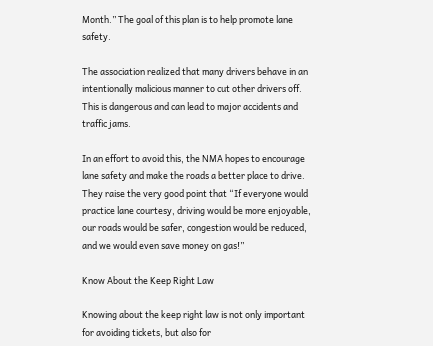Month.” The goal of this plan is to help promote lane safety.

The association realized that many drivers behave in an intentionally malicious manner to cut other drivers off. This is dangerous and can lead to major accidents and traffic jams.

In an effort to avoid this, the NMA hopes to encourage lane safety and make the roads a better place to drive. They raise the very good point that “If everyone would practice lane courtesy, driving would be more enjoyable, our roads would be safer, congestion would be reduced, and we would even save money on gas!”

Know About the Keep Right Law

Knowing about the keep right law is not only important for avoiding tickets, but also for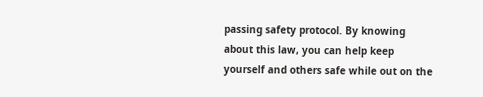passing safety protocol. By knowing about this law, you can help keep yourself and others safe while out on the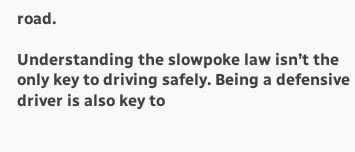road.

Understanding the slowpoke law isn’t the only key to driving safely. Being a defensive driver is also key to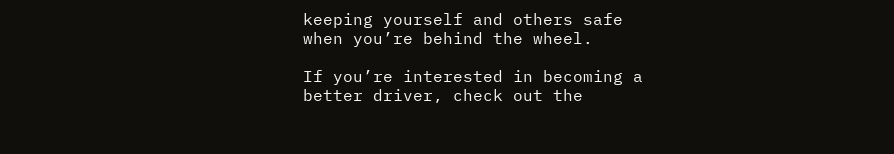keeping yourself and others safe when you’re behind the wheel.

If you’re interested in becoming a better driver, check out the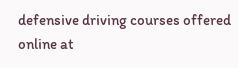defensive driving courses offered online at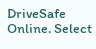DriveSafe Online. Select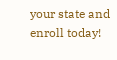your state and enroll today!